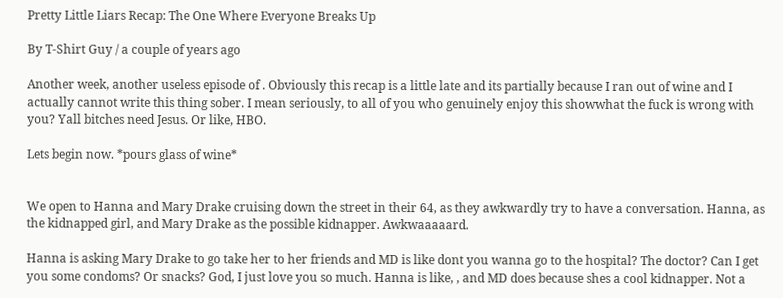Pretty Little Liars Recap: The One Where Everyone Breaks Up

By T-Shirt Guy / a couple of years ago

Another week, another useless episode of . Obviously this recap is a little late and its partially because I ran out of wine and I actually cannot write this thing sober. I mean seriously, to all of you who genuinely enjoy this showwhat the fuck is wrong with you? Yall bitches need Jesus. Or like, HBO.

Lets begin now. *pours glass of wine*


We open to Hanna and Mary Drake cruising down the street in their 64, as they awkwardly try to have a conversation. Hanna, as the kidnapped girl, and Mary Drake as the possible kidnapper. Awkwaaaaard.

Hanna is asking Mary Drake to go take her to her friends and MD is like dont you wanna go to the hospital? The doctor? Can I get you some condoms? Or snacks? God, I just love you so much. Hanna is like, , and MD does because shes a cool kidnapper. Not a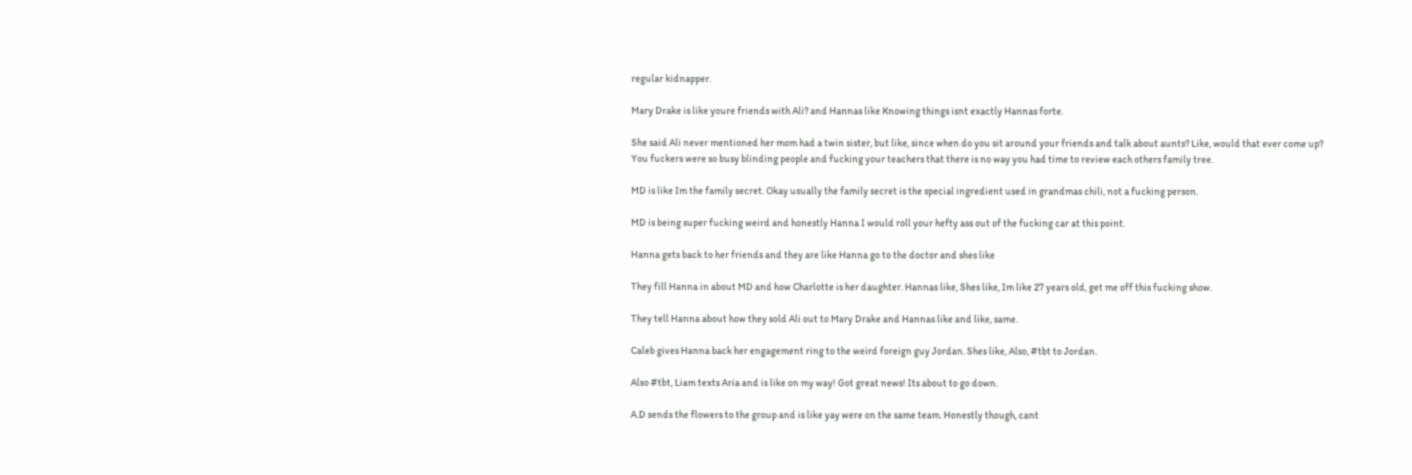regular kidnapper.

Mary Drake is like youre friends with Ali? and Hannas like Knowing things isnt exactly Hannas forte.

She said Ali never mentioned her mom had a twin sister, but like, since when do you sit around your friends and talk about aunts? Like, would that ever come up? You fuckers were so busy blinding people and fucking your teachers that there is no way you had time to review each others family tree.

MD is like Im the family secret. Okay usually the family secret is the special ingredient used in grandmas chili, not a fucking person.

MD is being super fucking weird and honestly Hanna I would roll your hefty ass out of the fucking car at this point.

Hanna gets back to her friends and they are like Hanna go to the doctor and shes like

They fill Hanna in about MD and how Charlotte is her daughter. Hannas like, Shes like, Im like 27 years old, get me off this fucking show.

They tell Hanna about how they sold Ali out to Mary Drake and Hannas like and like, same.

Caleb gives Hanna back her engagement ring to the weird foreign guy Jordan. Shes like, Also, #tbt to Jordan.

Also #tbt, Liam texts Aria and is like on my way! Got great news! Its about to go down.

A.D sends the flowers to the group and is like yay were on the same team. Honestly though, cant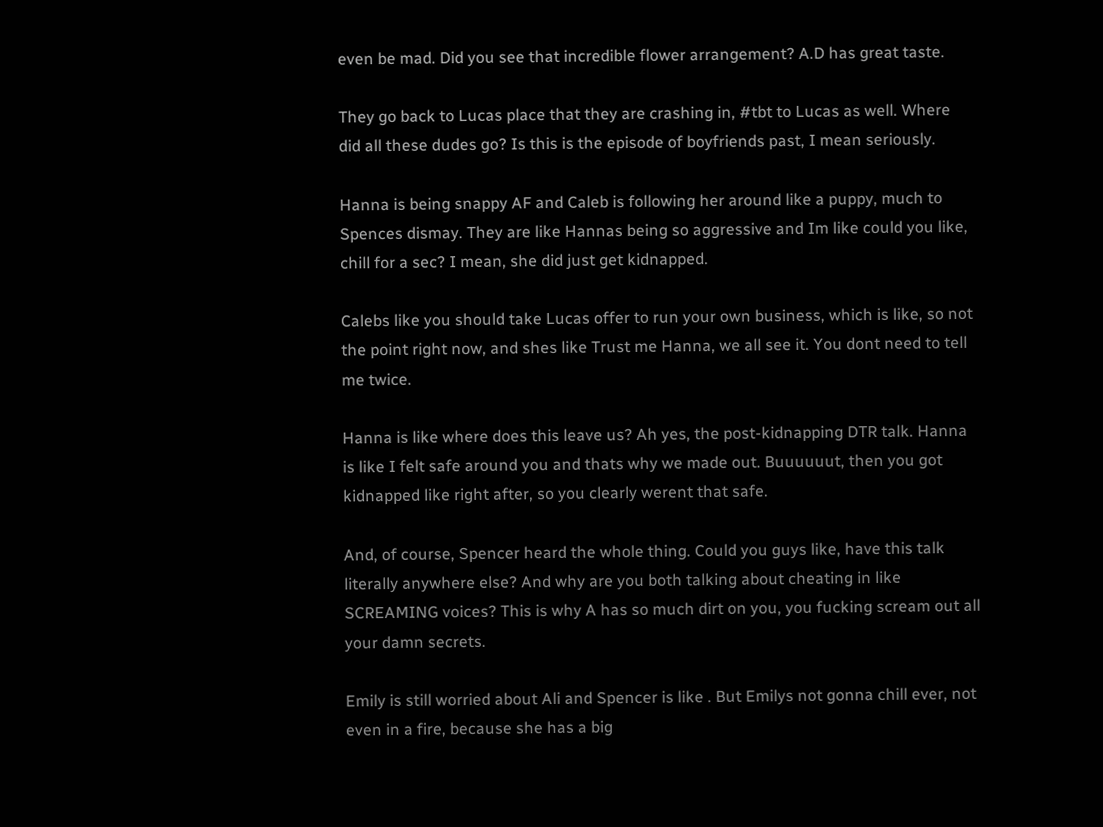even be mad. Did you see that incredible flower arrangement? A.D has great taste.

They go back to Lucas place that they are crashing in, #tbt to Lucas as well. Where did all these dudes go? Is this is the episode of boyfriends past, I mean seriously.

Hanna is being snappy AF and Caleb is following her around like a puppy, much to Spences dismay. They are like Hannas being so aggressive and Im like could you like, chill for a sec? I mean, she did just get kidnapped.

Calebs like you should take Lucas offer to run your own business, which is like, so not the point right now, and shes like Trust me Hanna, we all see it. You dont need to tell me twice.

Hanna is like where does this leave us? Ah yes, the post-kidnapping DTR talk. Hanna is like I felt safe around you and thats why we made out. Buuuuuut, then you got kidnapped like right after, so you clearly werent that safe.

And, of course, Spencer heard the whole thing. Could you guys like, have this talk literally anywhere else? And why are you both talking about cheating in like SCREAMING voices? This is why A has so much dirt on you, you fucking scream out all your damn secrets.

Emily is still worried about Ali and Spencer is like . But Emilys not gonna chill ever, not even in a fire, because she has a big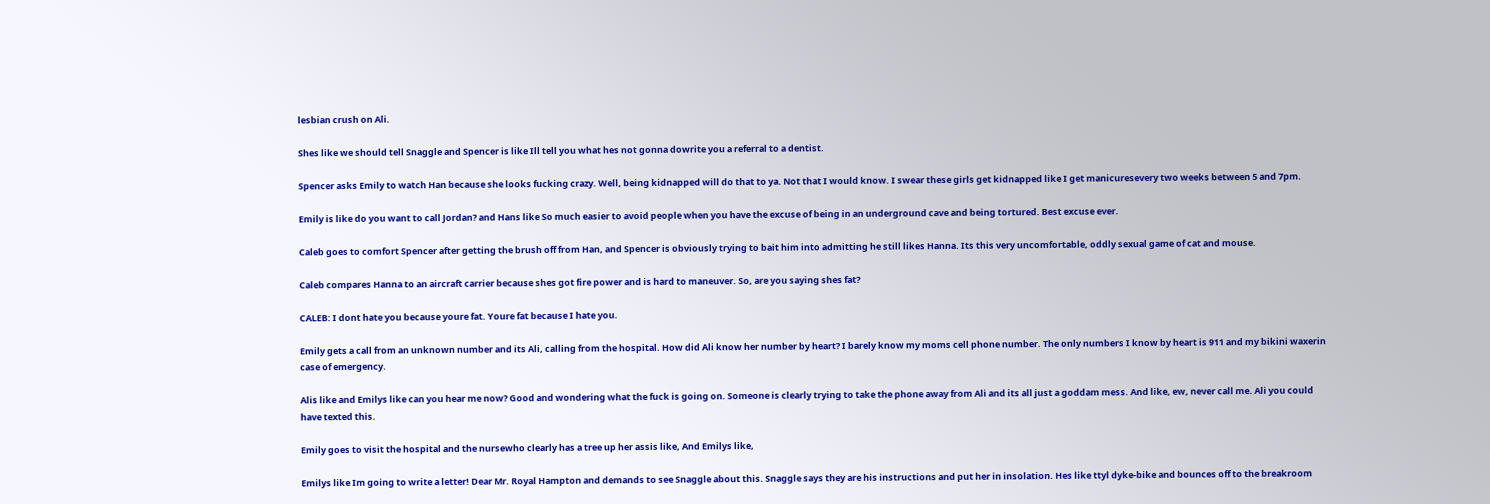lesbian crush on Ali.

Shes like we should tell Snaggle and Spencer is like Ill tell you what hes not gonna dowrite you a referral to a dentist.

Spencer asks Emily to watch Han because she looks fucking crazy. Well, being kidnapped will do that to ya. Not that I would know. I swear these girls get kidnapped like I get manicuresevery two weeks between 5 and 7pm.

Emily is like do you want to call Jordan? and Hans like So much easier to avoid people when you have the excuse of being in an underground cave and being tortured. Best excuse ever.

Caleb goes to comfort Spencer after getting the brush off from Han, and Spencer is obviously trying to bait him into admitting he still likes Hanna. Its this very uncomfortable, oddly sexual game of cat and mouse.

Caleb compares Hanna to an aircraft carrier because shes got fire power and is hard to maneuver. So, are you saying shes fat?

CALEB: I dont hate you because youre fat. Youre fat because I hate you.

Emily gets a call from an unknown number and its Ali, calling from the hospital. How did Ali know her number by heart? I barely know my moms cell phone number. The only numbers I know by heart is 911 and my bikini waxerin case of emergency.

Alis like and Emilys like can you hear me now? Good and wondering what the fuck is going on. Someone is clearly trying to take the phone away from Ali and its all just a goddam mess. And like, ew, never call me. Ali you could have texted this.

Emily goes to visit the hospital and the nursewho clearly has a tree up her assis like, And Emilys like,

Emilys like Im going to write a letter! Dear Mr. Royal Hampton and demands to see Snaggle about this. Snaggle says they are his instructions and put her in insolation. Hes like ttyl dyke-bike and bounces off to the breakroom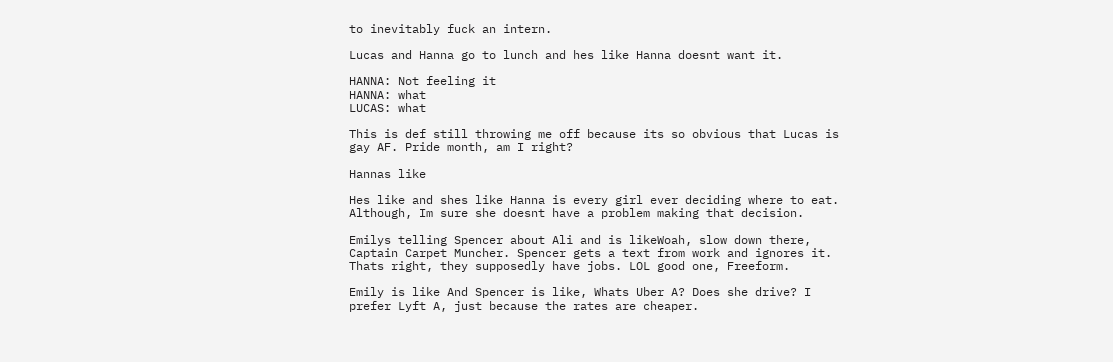to inevitably fuck an intern.

Lucas and Hanna go to lunch and hes like Hanna doesnt want it.

HANNA: Not feeling it
HANNA: what
LUCAS: what

This is def still throwing me off because its so obvious that Lucas is gay AF. Pride month, am I right?

Hannas like

Hes like and shes like Hanna is every girl ever deciding where to eat. Although, Im sure she doesnt have a problem making that decision.

Emilys telling Spencer about Ali and is likeWoah, slow down there, Captain Carpet Muncher. Spencer gets a text from work and ignores it. Thats right, they supposedly have jobs. LOL good one, Freeform.

Emily is like And Spencer is like, Whats Uber A? Does she drive? I prefer Lyft A, just because the rates are cheaper.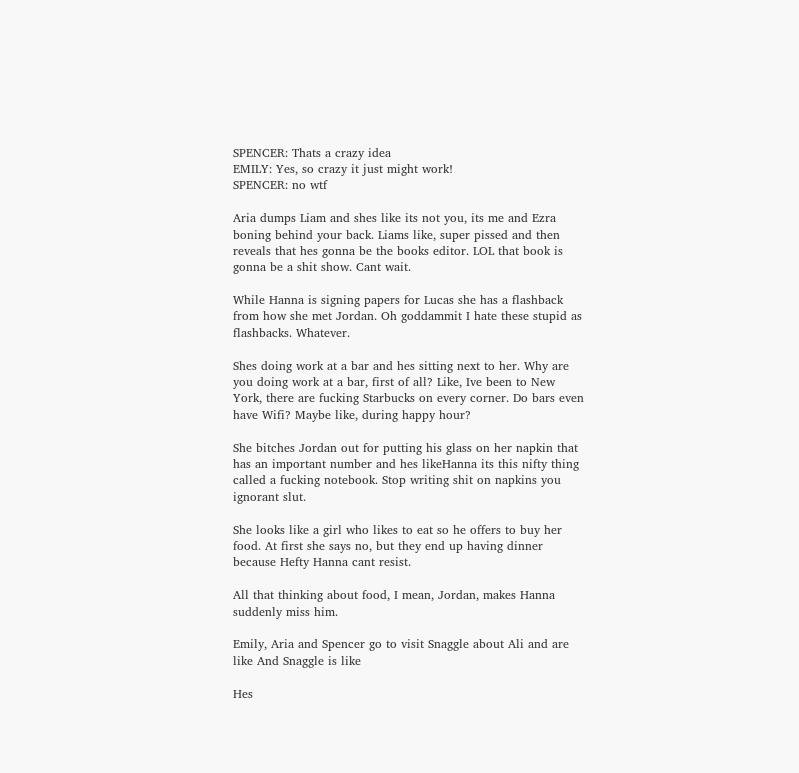SPENCER: Thats a crazy idea
EMILY: Yes, so crazy it just might work!
SPENCER: no wtf

Aria dumps Liam and shes like its not you, its me and Ezra boning behind your back. Liams like, super pissed and then reveals that hes gonna be the books editor. LOL that book is gonna be a shit show. Cant wait.

While Hanna is signing papers for Lucas she has a flashback from how she met Jordan. Oh goddammit I hate these stupid as flashbacks. Whatever.

Shes doing work at a bar and hes sitting next to her. Why are you doing work at a bar, first of all? Like, Ive been to New York, there are fucking Starbucks on every corner. Do bars even have Wifi? Maybe like, during happy hour?

She bitches Jordan out for putting his glass on her napkin that has an important number and hes likeHanna its this nifty thing called a fucking notebook. Stop writing shit on napkins you ignorant slut.

She looks like a girl who likes to eat so he offers to buy her food. At first she says no, but they end up having dinner because Hefty Hanna cant resist.

All that thinking about food, I mean, Jordan, makes Hanna suddenly miss him.

Emily, Aria and Spencer go to visit Snaggle about Ali and are like And Snaggle is like

Hes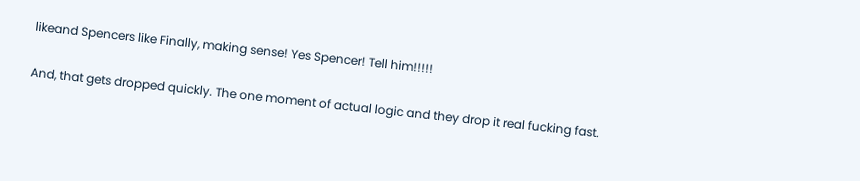likeand Spencers like Finally, making sense! Yes Spencer! Tell him!!!!!

And, that gets dropped quickly. The one moment of actual logic and they drop it real fucking fast.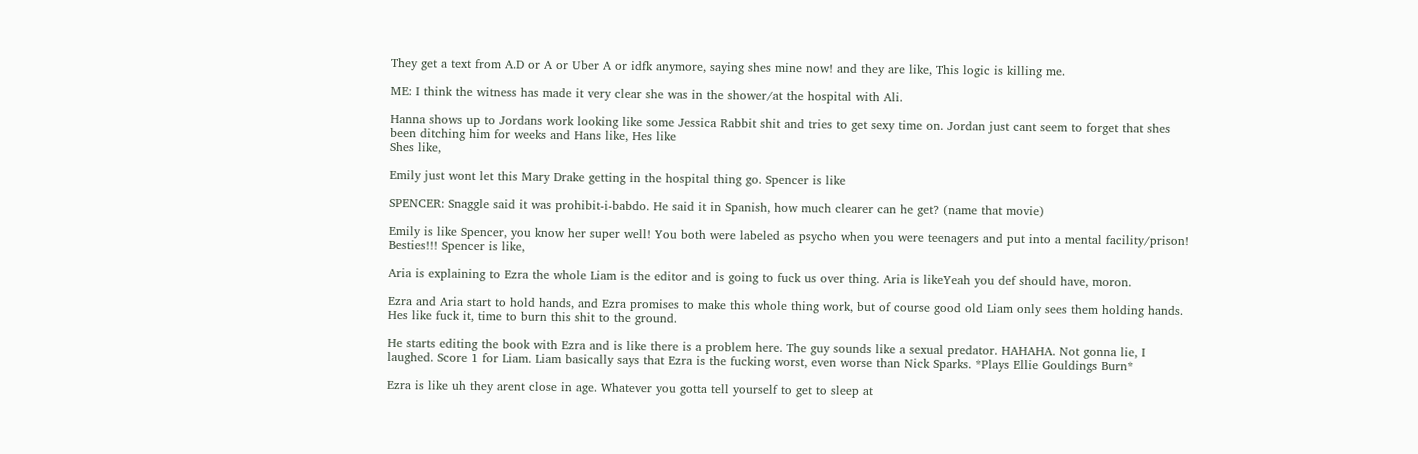They get a text from A.D or A or Uber A or idfk anymore, saying shes mine now! and they are like, This logic is killing me.

ME: I think the witness has made it very clear she was in the shower/at the hospital with Ali.

Hanna shows up to Jordans work looking like some Jessica Rabbit shit and tries to get sexy time on. Jordan just cant seem to forget that shes been ditching him for weeks and Hans like, Hes like
Shes like,

Emily just wont let this Mary Drake getting in the hospital thing go. Spencer is like

SPENCER: Snaggle said it was prohibit-i-babdo. He said it in Spanish, how much clearer can he get? (name that movie)

Emily is like Spencer, you know her super well! You both were labeled as psycho when you were teenagers and put into a mental facility/prison! Besties!!! Spencer is like,

Aria is explaining to Ezra the whole Liam is the editor and is going to fuck us over thing. Aria is likeYeah you def should have, moron.

Ezra and Aria start to hold hands, and Ezra promises to make this whole thing work, but of course good old Liam only sees them holding hands. Hes like fuck it, time to burn this shit to the ground.

He starts editing the book with Ezra and is like there is a problem here. The guy sounds like a sexual predator. HAHAHA. Not gonna lie, I laughed. Score 1 for Liam. Liam basically says that Ezra is the fucking worst, even worse than Nick Sparks. *Plays Ellie Gouldings Burn*

Ezra is like uh they arent close in age. Whatever you gotta tell yourself to get to sleep at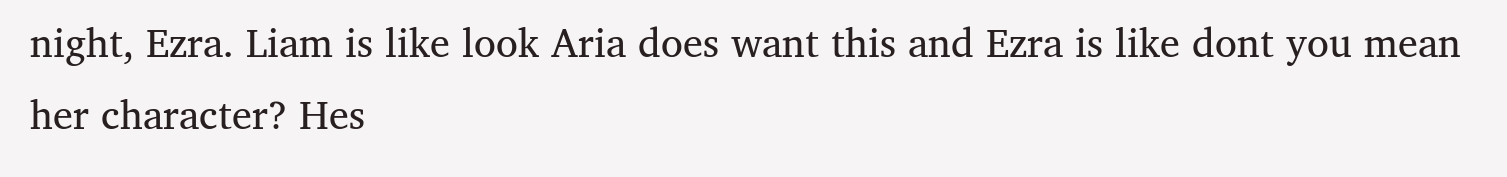night, Ezra. Liam is like look Aria does want this and Ezra is like dont you mean her character? Hes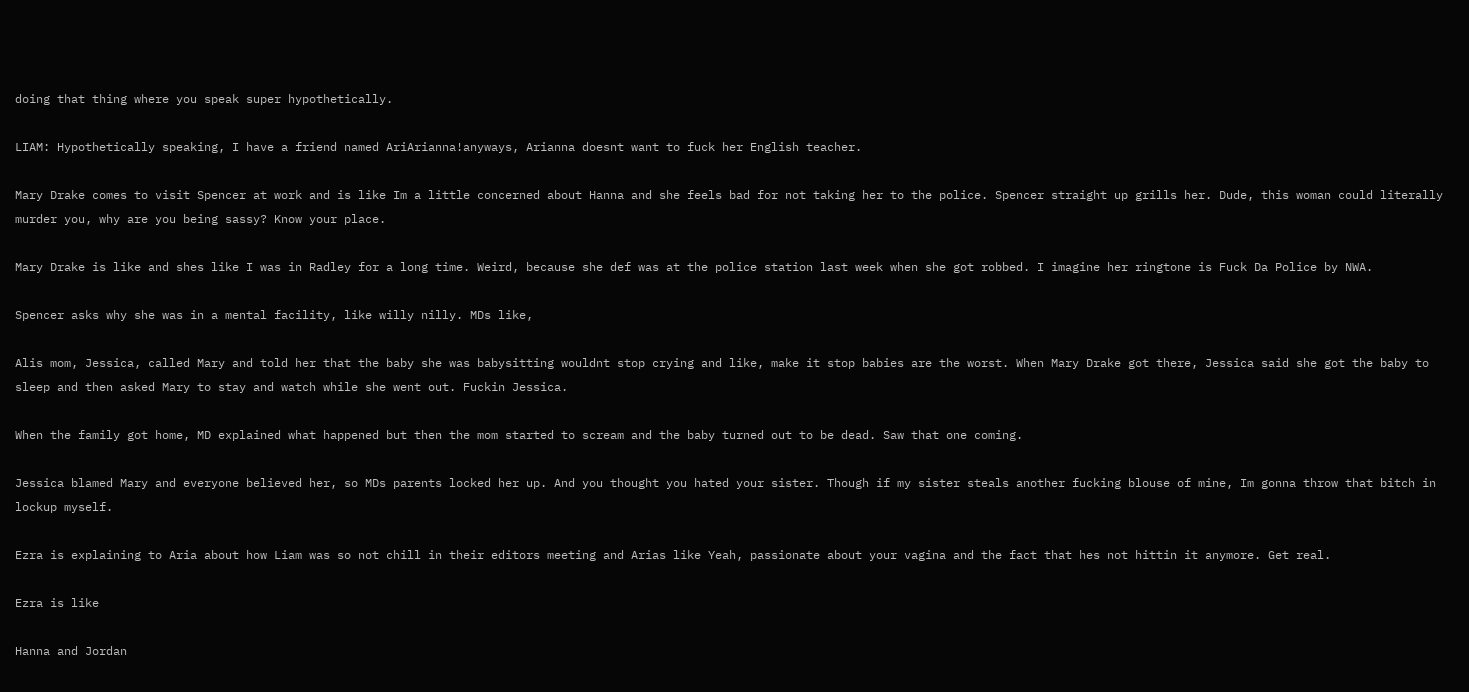doing that thing where you speak super hypothetically.

LIAM: Hypothetically speaking, I have a friend named AriArianna!anyways, Arianna doesnt want to fuck her English teacher.

Mary Drake comes to visit Spencer at work and is like Im a little concerned about Hanna and she feels bad for not taking her to the police. Spencer straight up grills her. Dude, this woman could literally murder you, why are you being sassy? Know your place.

Mary Drake is like and shes like I was in Radley for a long time. Weird, because she def was at the police station last week when she got robbed. I imagine her ringtone is Fuck Da Police by NWA.

Spencer asks why she was in a mental facility, like willy nilly. MDs like,

Alis mom, Jessica, called Mary and told her that the baby she was babysitting wouldnt stop crying and like, make it stop babies are the worst. When Mary Drake got there, Jessica said she got the baby to sleep and then asked Mary to stay and watch while she went out. Fuckin Jessica.

When the family got home, MD explained what happened but then the mom started to scream and the baby turned out to be dead. Saw that one coming.

Jessica blamed Mary and everyone believed her, so MDs parents locked her up. And you thought you hated your sister. Though if my sister steals another fucking blouse of mine, Im gonna throw that bitch in lockup myself.

Ezra is explaining to Aria about how Liam was so not chill in their editors meeting and Arias like Yeah, passionate about your vagina and the fact that hes not hittin it anymore. Get real.

Ezra is like

Hanna and Jordan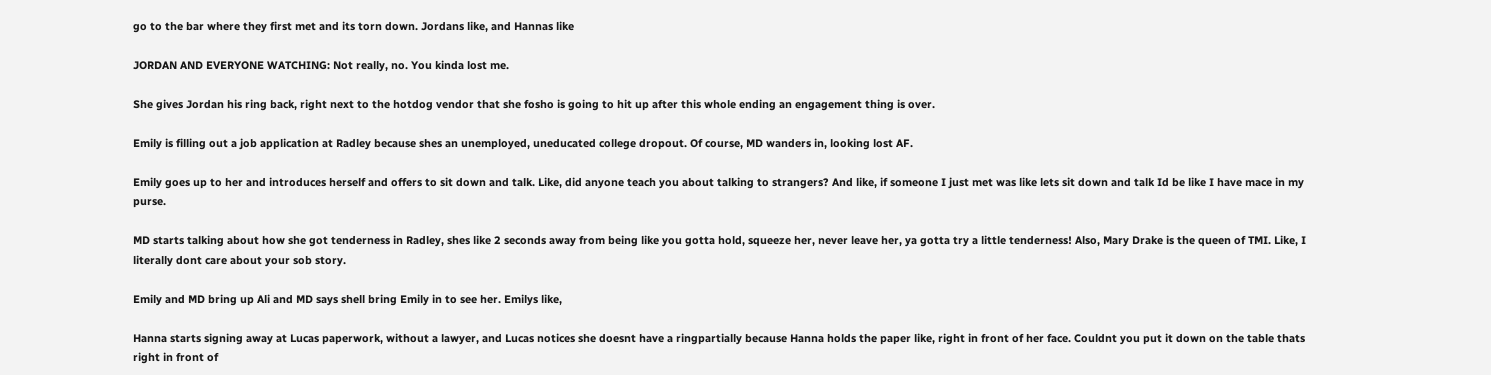go to the bar where they first met and its torn down. Jordans like, and Hannas like

JORDAN AND EVERYONE WATCHING: Not really, no. You kinda lost me.

She gives Jordan his ring back, right next to the hotdog vendor that she fosho is going to hit up after this whole ending an engagement thing is over.

Emily is filling out a job application at Radley because shes an unemployed, uneducated college dropout. Of course, MD wanders in, looking lost AF.

Emily goes up to her and introduces herself and offers to sit down and talk. Like, did anyone teach you about talking to strangers? And like, if someone I just met was like lets sit down and talk Id be like I have mace in my purse.

MD starts talking about how she got tenderness in Radley, shes like 2 seconds away from being like you gotta hold, squeeze her, never leave her, ya gotta try a little tenderness! Also, Mary Drake is the queen of TMI. Like, I literally dont care about your sob story.

Emily and MD bring up Ali and MD says shell bring Emily in to see her. Emilys like,

Hanna starts signing away at Lucas paperwork, without a lawyer, and Lucas notices she doesnt have a ringpartially because Hanna holds the paper like, right in front of her face. Couldnt you put it down on the table thats right in front of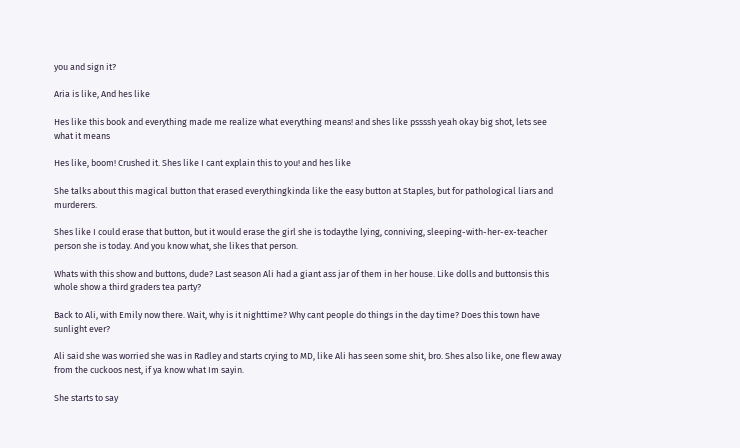you and sign it?

Aria is like, And hes like

Hes like this book and everything made me realize what everything means! and shes like pssssh yeah okay big shot, lets see what it means

Hes like, boom! Crushed it. Shes like I cant explain this to you! and hes like

She talks about this magical button that erased everythingkinda like the easy button at Staples, but for pathological liars and murderers.

Shes like I could erase that button, but it would erase the girl she is todaythe lying, conniving, sleeping-with-her-ex-teacher person she is today. And you know what, she likes that person.

Whats with this show and buttons, dude? Last season Ali had a giant ass jar of them in her house. Like dolls and buttonsis this whole show a third graders tea party?

Back to Ali, with Emily now there. Wait, why is it nighttime? Why cant people do things in the day time? Does this town have sunlight ever?

Ali said she was worried she was in Radley and starts crying to MD, like Ali has seen some shit, bro. Shes also like, one flew away from the cuckoos nest, if ya know what Im sayin.

She starts to say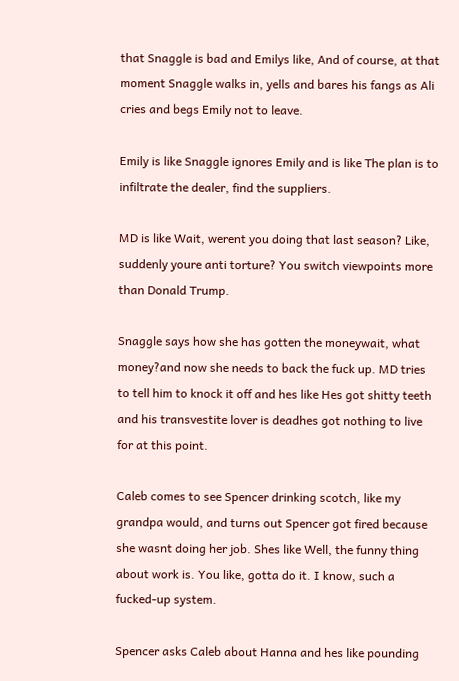that Snaggle is bad and Emilys like, And of course, at that moment Snaggle walks in, yells and bares his fangs as Ali cries and begs Emily not to leave.

Emily is like Snaggle ignores Emily and is like The plan is to infiltrate the dealer, find the suppliers.

MD is like Wait, werent you doing that last season? Like, suddenly youre anti torture? You switch viewpoints more than Donald Trump.

Snaggle says how she has gotten the moneywait, what money?and now she needs to back the fuck up. MD tries to tell him to knock it off and hes like Hes got shitty teeth and his transvestite lover is deadhes got nothing to live for at this point.

Caleb comes to see Spencer drinking scotch, like my grandpa would, and turns out Spencer got fired because she wasnt doing her job. Shes like Well, the funny thing about work is. You like, gotta do it. I know, such a fucked-up system.

Spencer asks Caleb about Hanna and hes like pounding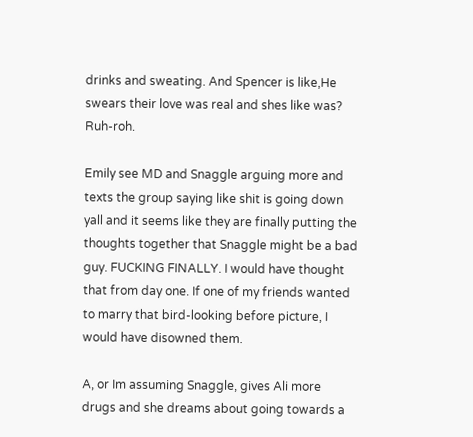drinks and sweating. And Spencer is like,He swears their love was real and shes like was? Ruh-roh.

Emily see MD and Snaggle arguing more and texts the group saying like shit is going down yall and it seems like they are finally putting the thoughts together that Snaggle might be a bad guy. FUCKING FINALLY. I would have thought that from day one. If one of my friends wanted to marry that bird-looking before picture, I would have disowned them.

A, or Im assuming Snaggle, gives Ali more drugs and she dreams about going towards a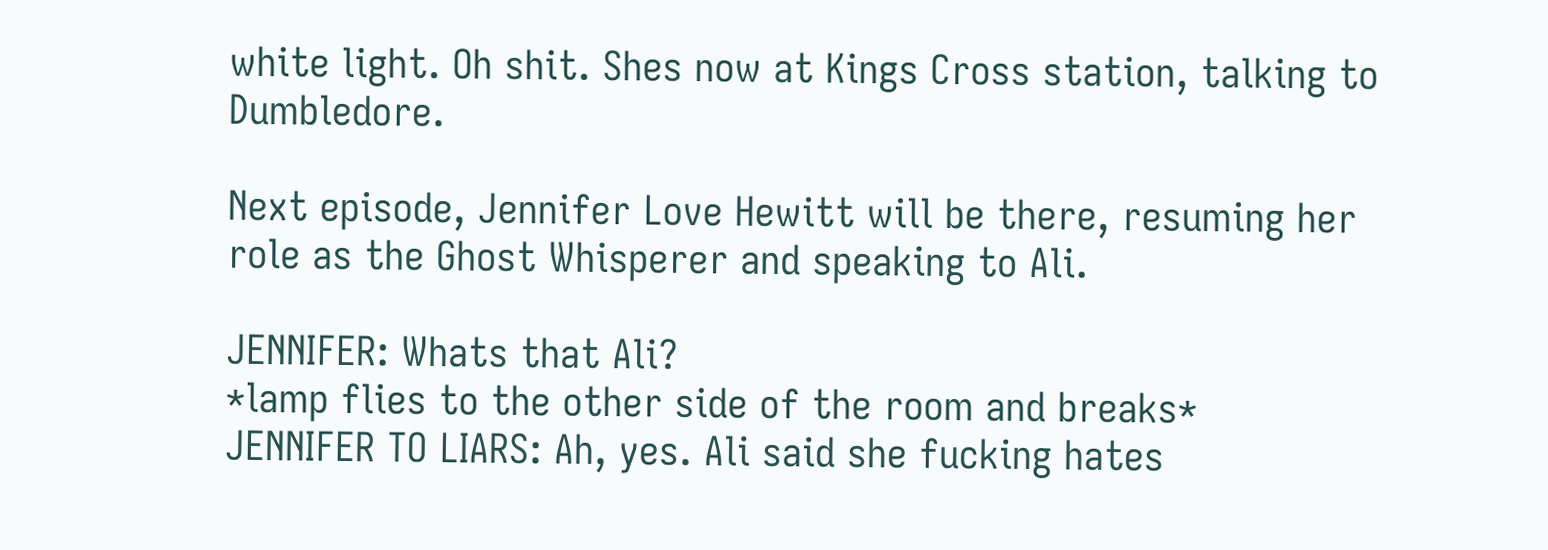white light. Oh shit. Shes now at Kings Cross station, talking to Dumbledore.

Next episode, Jennifer Love Hewitt will be there, resuming her role as the Ghost Whisperer and speaking to Ali.

JENNIFER: Whats that Ali?
*lamp flies to the other side of the room and breaks*
JENNIFER TO LIARS: Ah, yes. Ali said she fucking hates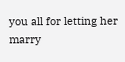you all for letting her marry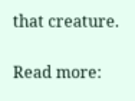that creature.

Read more: